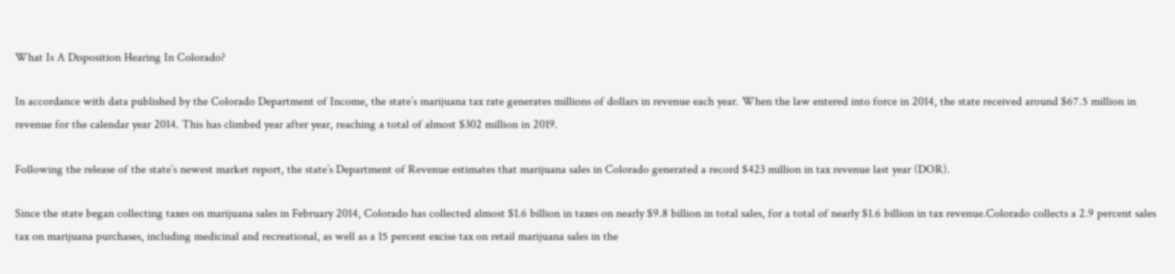What Is A Disposition Hearing In Colorado?

In accordance with data published by the Colorado Department of Income, the state’s marijuana tax rate generates millions of dollars in revenue each year. When the law entered into force in 2014, the state received around $67.5 million in revenue for the calendar year 2014. This has climbed year after year, reaching a total of almost $302 million in 2019.

Following the release of the state’s newest market report, the state’s Department of Revenue estimates that marijuana sales in Colorado generated a record $423 million in tax revenue last year (DOR).

Since the state began collecting taxes on marijuana sales in February 2014, Colorado has collected almost $1.6 billion in taxes on nearly $9.8 billion in total sales, for a total of nearly $1.6 billion in tax revenue.Colorado collects a 2.9 percent sales tax on marijuana purchases, including medicinal and recreational, as well as a 15 percent excise tax on retail marijuana sales in the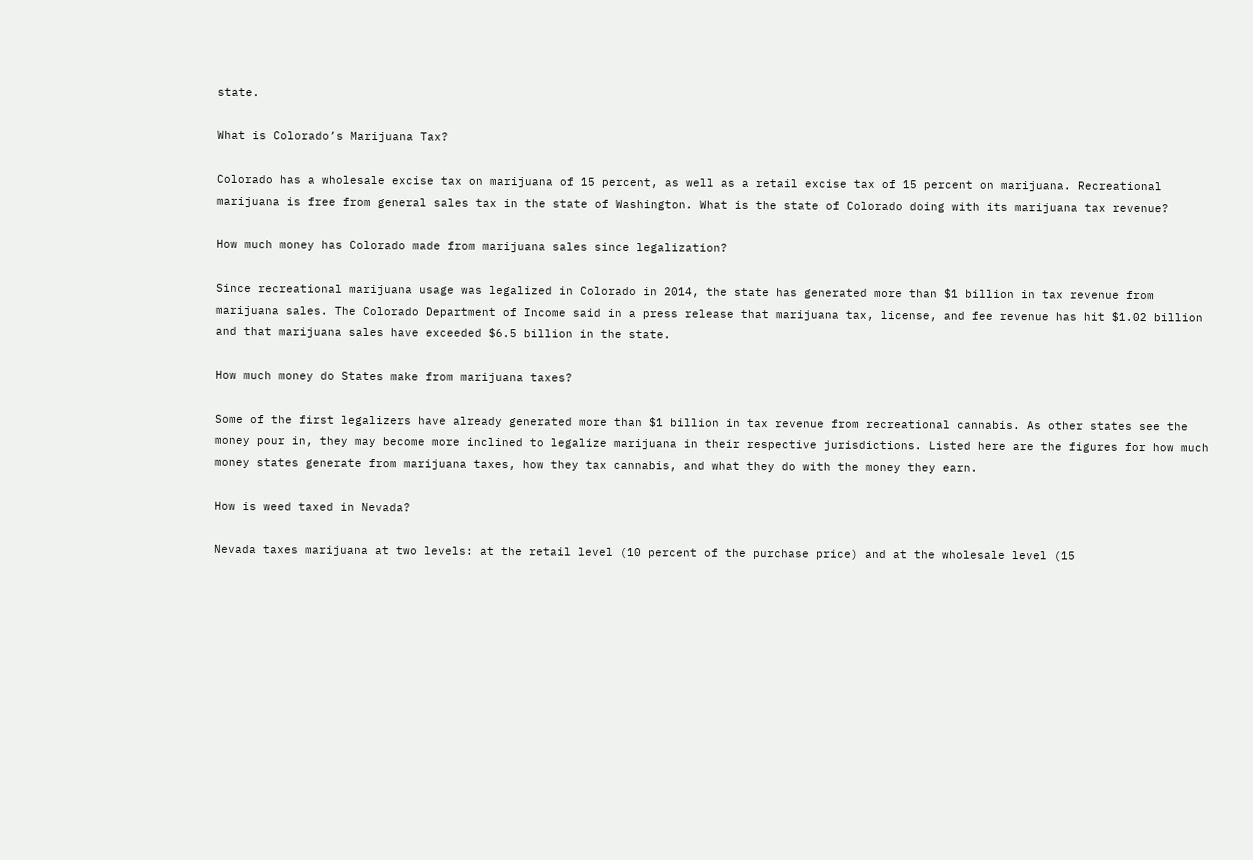state.

What is Colorado’s Marijuana Tax?

Colorado has a wholesale excise tax on marijuana of 15 percent, as well as a retail excise tax of 15 percent on marijuana. Recreational marijuana is free from general sales tax in the state of Washington. What is the state of Colorado doing with its marijuana tax revenue?

How much money has Colorado made from marijuana sales since legalization?

Since recreational marijuana usage was legalized in Colorado in 2014, the state has generated more than $1 billion in tax revenue from marijuana sales. The Colorado Department of Income said in a press release that marijuana tax, license, and fee revenue has hit $1.02 billion and that marijuana sales have exceeded $6.5 billion in the state.

How much money do States make from marijuana taxes?

Some of the first legalizers have already generated more than $1 billion in tax revenue from recreational cannabis. As other states see the money pour in, they may become more inclined to legalize marijuana in their respective jurisdictions. Listed here are the figures for how much money states generate from marijuana taxes, how they tax cannabis, and what they do with the money they earn.

How is weed taxed in Nevada?

Nevada taxes marijuana at two levels: at the retail level (10 percent of the purchase price) and at the wholesale level (15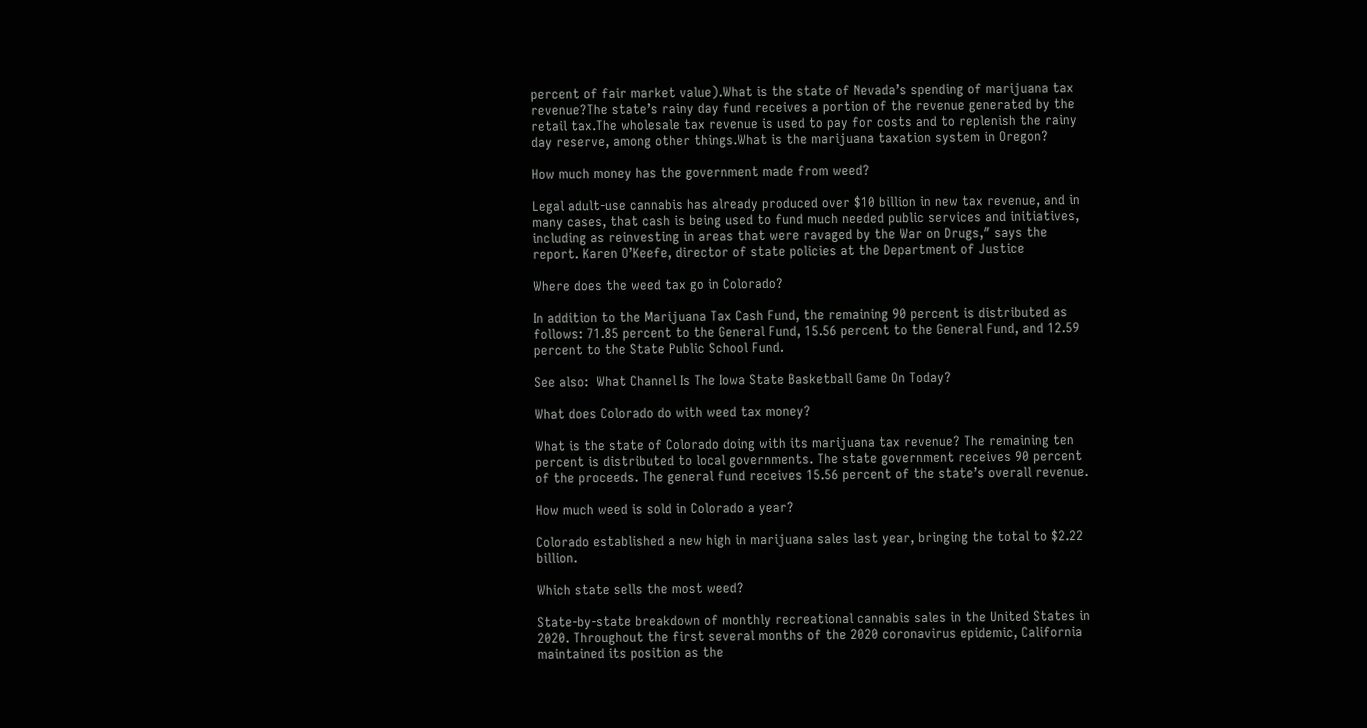percent of fair market value).What is the state of Nevada’s spending of marijuana tax revenue?The state’s rainy day fund receives a portion of the revenue generated by the retail tax.The wholesale tax revenue is used to pay for costs and to replenish the rainy day reserve, among other things.What is the marijuana taxation system in Oregon?

How much money has the government made from weed?

Legal adult-use cannabis has already produced over $10 billion in new tax revenue, and in many cases, that cash is being used to fund much needed public services and initiatives, including as reinvesting in areas that were ravaged by the War on Drugs,″ says the report. Karen O’Keefe, director of state policies at the Department of Justice

Where does the weed tax go in Colorado?

In addition to the Marijuana Tax Cash Fund, the remaining 90 percent is distributed as follows: 71.85 percent to the General Fund, 15.56 percent to the General Fund, and 12.59 percent to the State Public School Fund.

See also:  What Channel Is The Iowa State Basketball Game On Today?

What does Colorado do with weed tax money?

What is the state of Colorado doing with its marijuana tax revenue? The remaining ten percent is distributed to local governments. The state government receives 90 percent of the proceeds. The general fund receives 15.56 percent of the state’s overall revenue.

How much weed is sold in Colorado a year?

Colorado established a new high in marijuana sales last year, bringing the total to $2.22 billion.

Which state sells the most weed?

State-by-state breakdown of monthly recreational cannabis sales in the United States in 2020. Throughout the first several months of the 2020 coronavirus epidemic, California maintained its position as the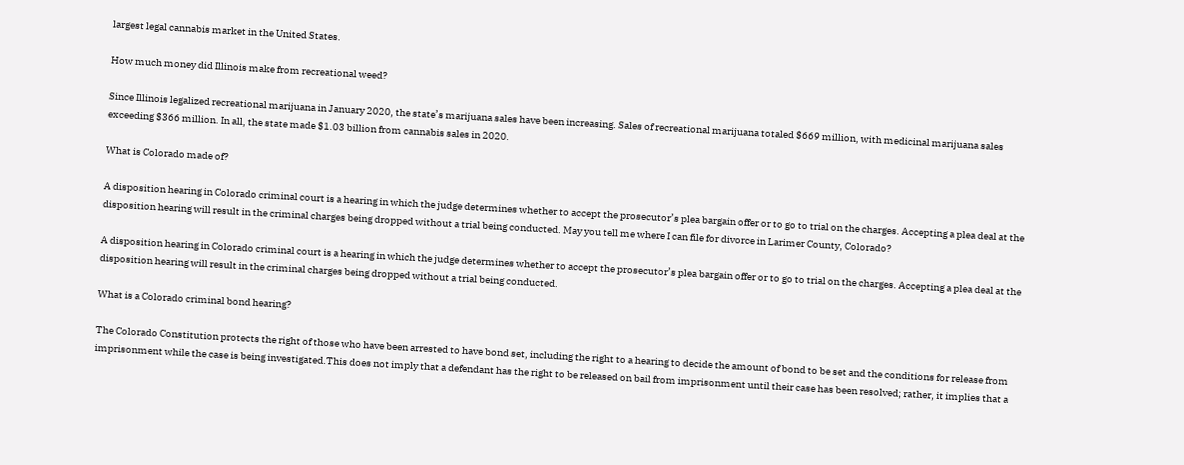largest legal cannabis market in the United States.

How much money did Illinois make from recreational weed?

Since Illinois legalized recreational marijuana in January 2020, the state’s marijuana sales have been increasing. Sales of recreational marijuana totaled $669 million, with medicinal marijuana sales exceeding $366 million. In all, the state made $1.03 billion from cannabis sales in 2020.

What is Colorado made of?

A disposition hearing in Colorado criminal court is a hearing in which the judge determines whether to accept the prosecutor’s plea bargain offer or to go to trial on the charges. Accepting a plea deal at the disposition hearing will result in the criminal charges being dropped without a trial being conducted. May you tell me where I can file for divorce in Larimer County, Colorado?

A disposition hearing in Colorado criminal court is a hearing in which the judge determines whether to accept the prosecutor’s plea bargain offer or to go to trial on the charges. Accepting a plea deal at the disposition hearing will result in the criminal charges being dropped without a trial being conducted.

What is a Colorado criminal bond hearing?

The Colorado Constitution protects the right of those who have been arrested to have bond set, including the right to a hearing to decide the amount of bond to be set and the conditions for release from imprisonment while the case is being investigated.This does not imply that a defendant has the right to be released on bail from imprisonment until their case has been resolved; rather, it implies that a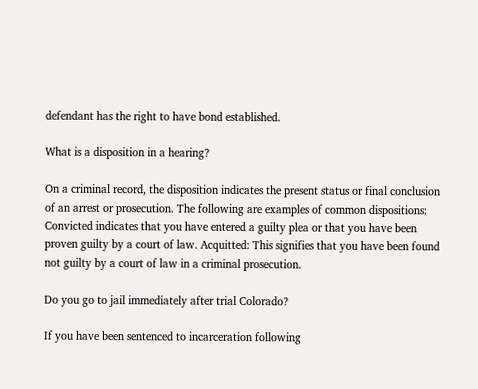defendant has the right to have bond established.

What is a disposition in a hearing?

On a criminal record, the disposition indicates the present status or final conclusion of an arrest or prosecution. The following are examples of common dispositions: Convicted indicates that you have entered a guilty plea or that you have been proven guilty by a court of law. Acquitted: This signifies that you have been found not guilty by a court of law in a criminal prosecution.

Do you go to jail immediately after trial Colorado?

If you have been sentenced to incarceration following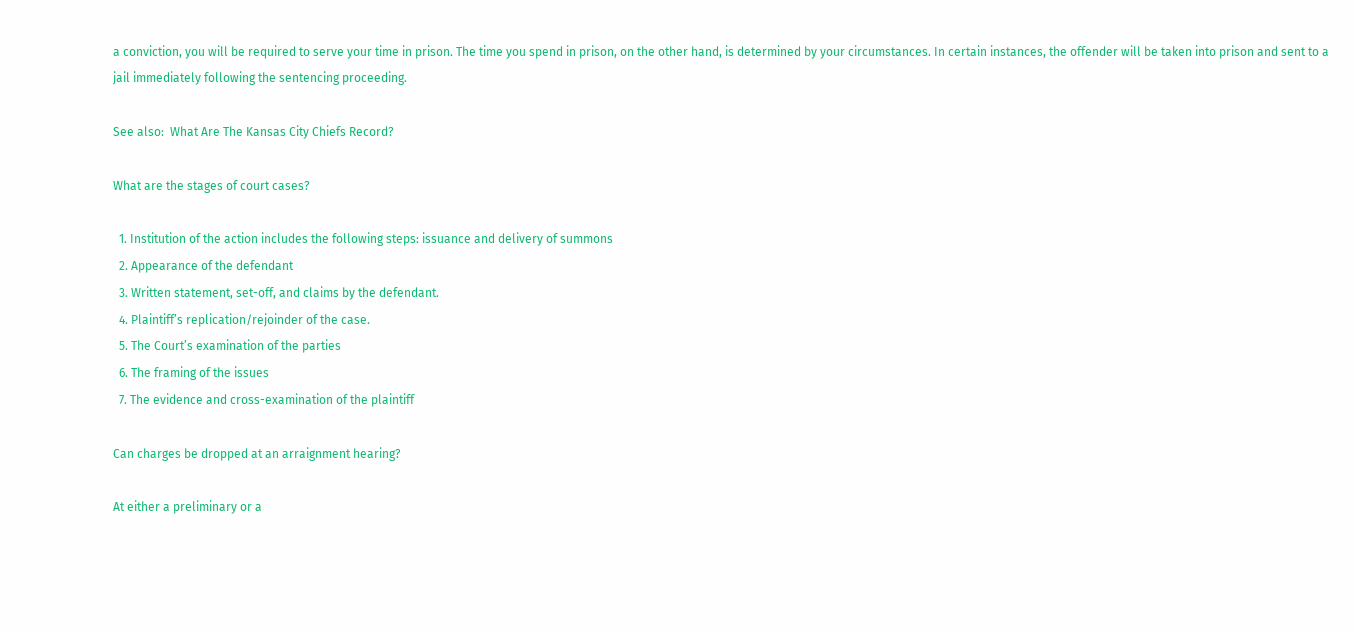a conviction, you will be required to serve your time in prison. The time you spend in prison, on the other hand, is determined by your circumstances. In certain instances, the offender will be taken into prison and sent to a jail immediately following the sentencing proceeding.

See also:  What Are The Kansas City Chiefs Record?

What are the stages of court cases?

  1. Institution of the action includes the following steps: issuance and delivery of summons
  2. Appearance of the defendant
  3. Written statement, set-off, and claims by the defendant.
  4. Plaintiff’s replication/rejoinder of the case.
  5. The Court’s examination of the parties
  6. The framing of the issues
  7. The evidence and cross-examination of the plaintiff

Can charges be dropped at an arraignment hearing?

At either a preliminary or a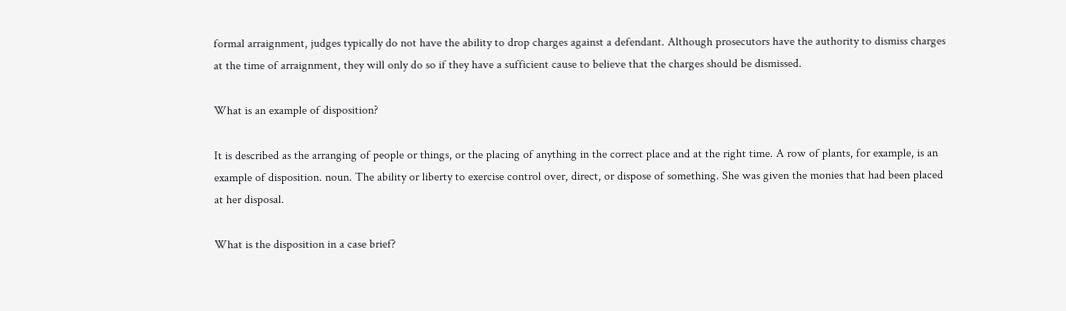formal arraignment, judges typically do not have the ability to drop charges against a defendant. Although prosecutors have the authority to dismiss charges at the time of arraignment, they will only do so if they have a sufficient cause to believe that the charges should be dismissed.

What is an example of disposition?

It is described as the arranging of people or things, or the placing of anything in the correct place and at the right time. A row of plants, for example, is an example of disposition. noun. The ability or liberty to exercise control over, direct, or dispose of something. She was given the monies that had been placed at her disposal.

What is the disposition in a case brief?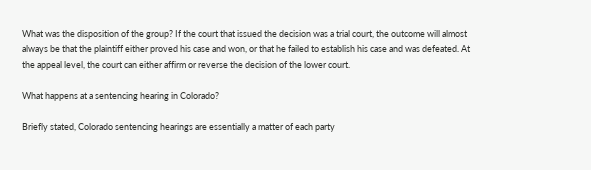What was the disposition of the group? If the court that issued the decision was a trial court, the outcome will almost always be that the plaintiff either proved his case and won, or that he failed to establish his case and was defeated. At the appeal level, the court can either affirm or reverse the decision of the lower court.

What happens at a sentencing hearing in Colorado?

Briefly stated, Colorado sentencing hearings are essentially a matter of each party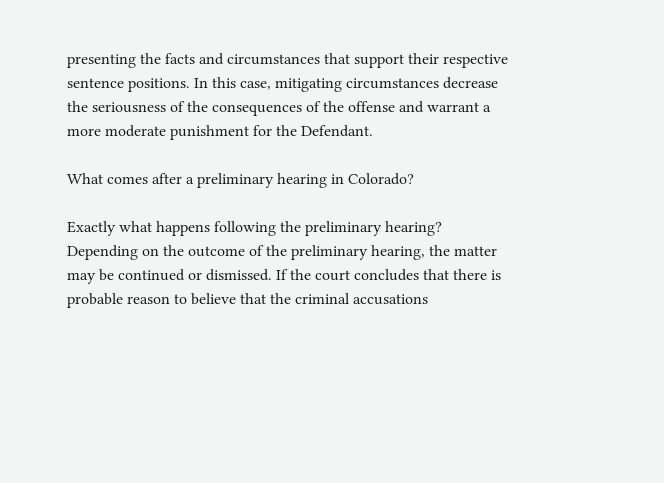presenting the facts and circumstances that support their respective sentence positions. In this case, mitigating circumstances decrease the seriousness of the consequences of the offense and warrant a more moderate punishment for the Defendant.

What comes after a preliminary hearing in Colorado?

Exactly what happens following the preliminary hearing? Depending on the outcome of the preliminary hearing, the matter may be continued or dismissed. If the court concludes that there is probable reason to believe that the criminal accusations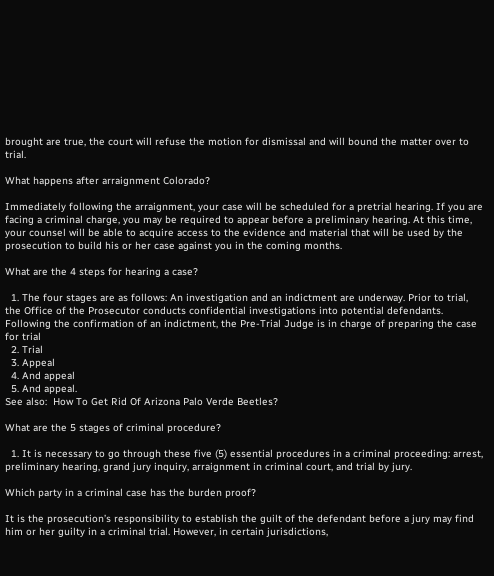brought are true, the court will refuse the motion for dismissal and will bound the matter over to trial.

What happens after arraignment Colorado?

Immediately following the arraignment, your case will be scheduled for a pretrial hearing. If you are facing a criminal charge, you may be required to appear before a preliminary hearing. At this time, your counsel will be able to acquire access to the evidence and material that will be used by the prosecution to build his or her case against you in the coming months.

What are the 4 steps for hearing a case?

  1. The four stages are as follows: An investigation and an indictment are underway. Prior to trial, the Office of the Prosecutor conducts confidential investigations into potential defendants. Following the confirmation of an indictment, the Pre-Trial Judge is in charge of preparing the case for trial
  2. Trial
  3. Appeal
  4. And appeal
  5. And appeal.
See also:  How To Get Rid Of Arizona Palo Verde Beetles?

What are the 5 stages of criminal procedure?

  1. It is necessary to go through these five (5) essential procedures in a criminal proceeding: arrest, preliminary hearing, grand jury inquiry, arraignment in criminal court, and trial by jury.

Which party in a criminal case has the burden proof?

It is the prosecution’s responsibility to establish the guilt of the defendant before a jury may find him or her guilty in a criminal trial. However, in certain jurisdictions,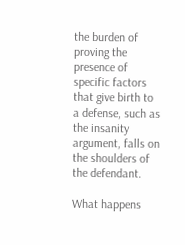the burden of proving the presence of specific factors that give birth to a defense, such as the insanity argument, falls on the shoulders of the defendant.

What happens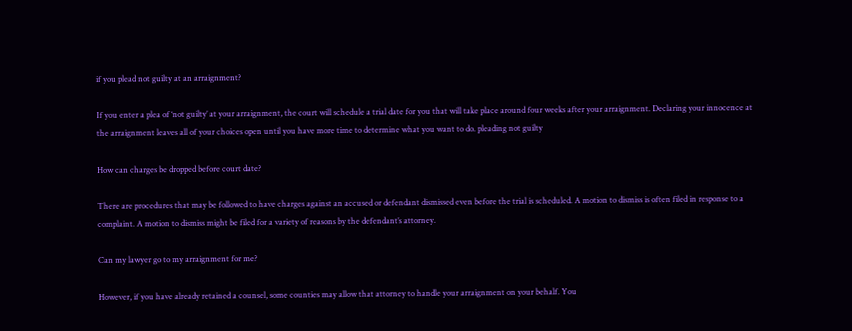if you plead not guilty at an arraignment?

If you enter a plea of ‘not guilty’ at your arraignment, the court will schedule a trial date for you that will take place around four weeks after your arraignment. Declaring your innocence at the arraignment leaves all of your choices open until you have more time to determine what you want to do. pleading not guilty

How can charges be dropped before court date?

There are procedures that may be followed to have charges against an accused or defendant dismissed even before the trial is scheduled. A motion to dismiss is often filed in response to a complaint. A motion to dismiss might be filed for a variety of reasons by the defendant’s attorney.

Can my lawyer go to my arraignment for me?

However, if you have already retained a counsel, some counties may allow that attorney to handle your arraignment on your behalf. You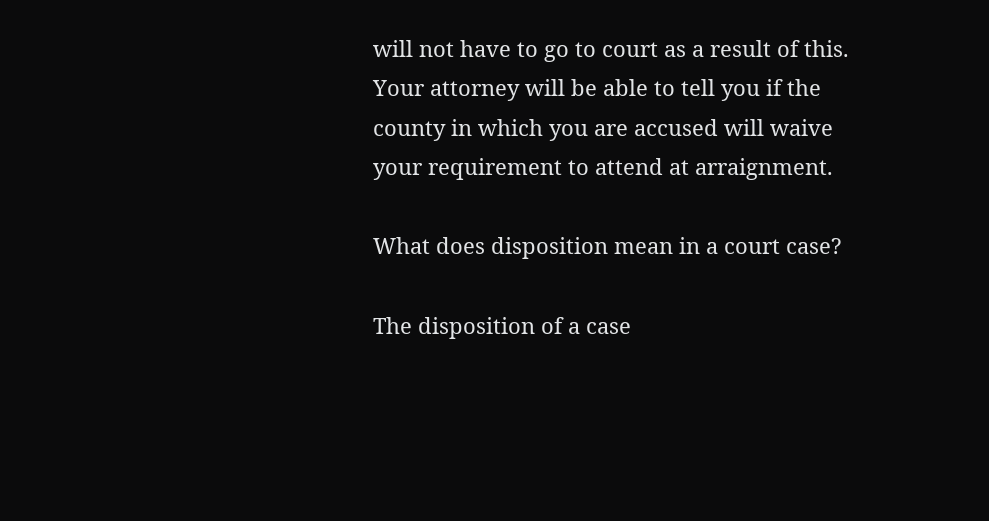will not have to go to court as a result of this. Your attorney will be able to tell you if the county in which you are accused will waive your requirement to attend at arraignment.

What does disposition mean in a court case?

The disposition of a case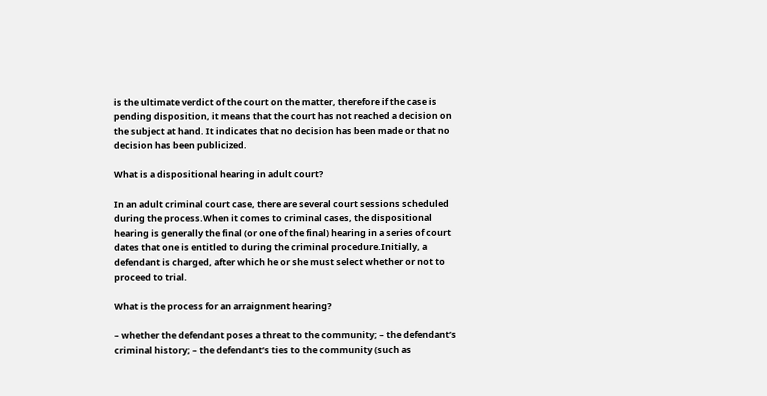is the ultimate verdict of the court on the matter, therefore if the case is pending disposition, it means that the court has not reached a decision on the subject at hand. It indicates that no decision has been made or that no decision has been publicized.

What is a dispositional hearing in adult court?

In an adult criminal court case, there are several court sessions scheduled during the process.When it comes to criminal cases, the dispositional hearing is generally the final (or one of the final) hearing in a series of court dates that one is entitled to during the criminal procedure.Initially, a defendant is charged, after which he or she must select whether or not to proceed to trial.

What is the process for an arraignment hearing?

– whether the defendant poses a threat to the community; – the defendant’s criminal history; – the defendant’s ties to the community (such as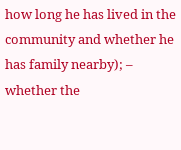how long he has lived in the community and whether he has family nearby); – whether the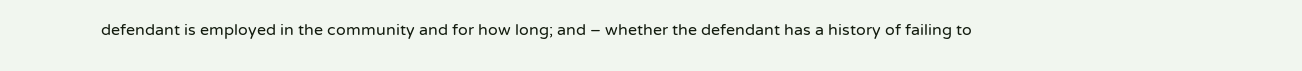defendant is employed in the community and for how long; and – whether the defendant has a history of failing to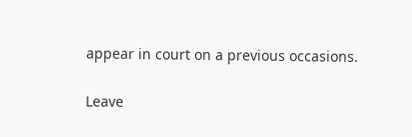appear in court on a previous occasions.

Leave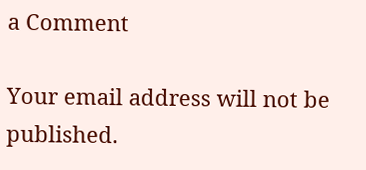a Comment

Your email address will not be published.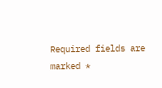Required fields are marked *